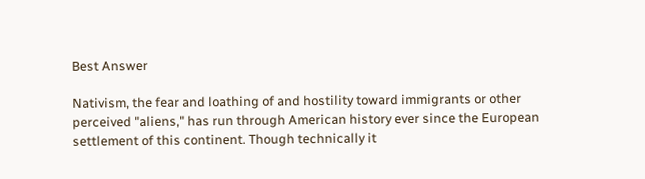Best Answer

Nativism, the fear and loathing of and hostility toward immigrants or other perceived "aliens," has run through American history ever since the European settlement of this continent. Though technically it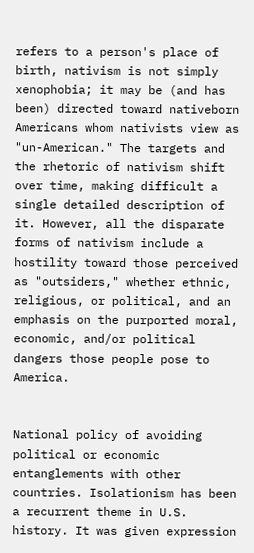refers to a person's place of birth, nativism is not simply xenophobia; it may be (and has been) directed toward nativeborn Americans whom nativists view as "un-American." The targets and the rhetoric of nativism shift over time, making difficult a single detailed description of it. However, all the disparate forms of nativism include a hostility toward those perceived as "outsiders," whether ethnic, religious, or political, and an emphasis on the purported moral, economic, and/or political dangers those people pose to America.


National policy of avoiding political or economic entanglements with other countries. Isolationism has been a recurrent theme in U.S. history. It was given expression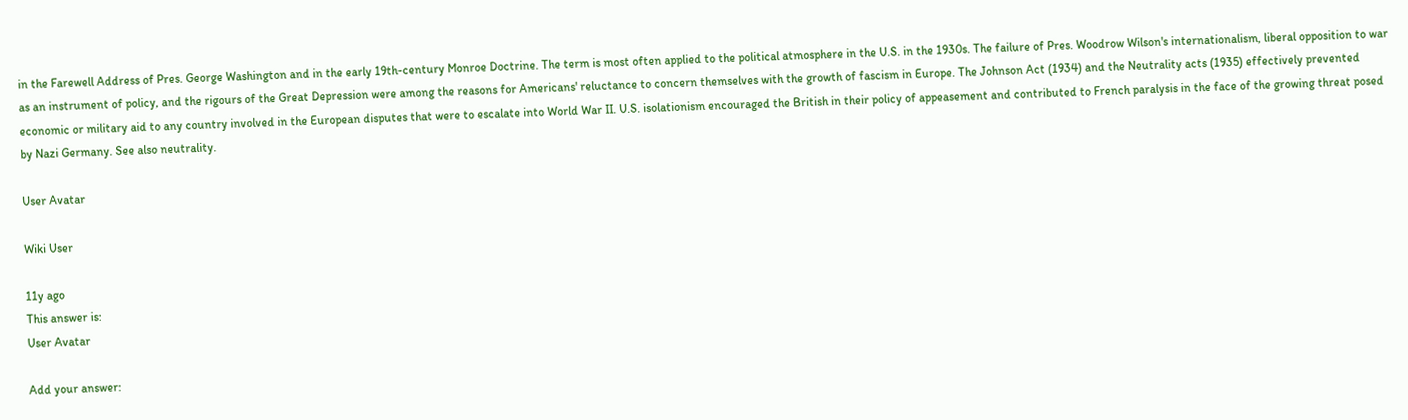in the Farewell Address of Pres. George Washington and in the early 19th-century Monroe Doctrine. The term is most often applied to the political atmosphere in the U.S. in the 1930s. The failure of Pres. Woodrow Wilson's internationalism, liberal opposition to war as an instrument of policy, and the rigours of the Great Depression were among the reasons for Americans' reluctance to concern themselves with the growth of fascism in Europe. The Johnson Act (1934) and the Neutrality acts (1935) effectively prevented economic or military aid to any country involved in the European disputes that were to escalate into World War II. U.S. isolationism encouraged the British in their policy of appeasement and contributed to French paralysis in the face of the growing threat posed by Nazi Germany. See also neutrality.

User Avatar

Wiki User

11y ago
This answer is:
User Avatar

Add your answer: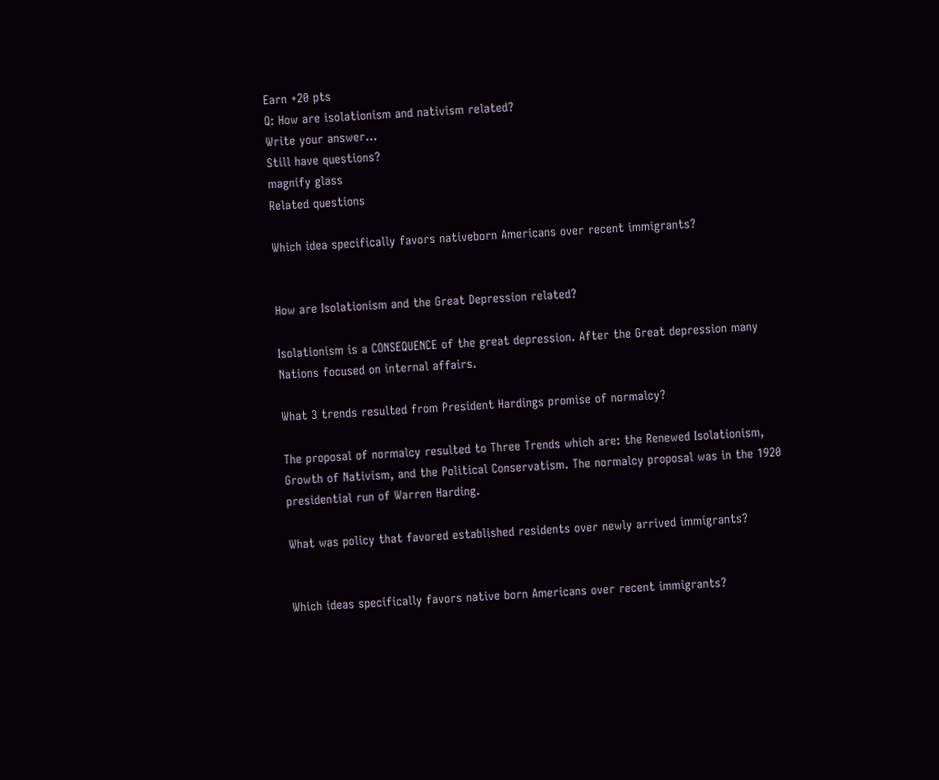Earn +20 pts
Q: How are isolationism and nativism related?
Write your answer...
Still have questions?
magnify glass
Related questions

Which idea specifically favors nativeborn Americans over recent immigrants?


How are Isolationism and the Great Depression related?

Isolationism is a CONSEQUENCE of the great depression. After the Great depression many Nations focused on internal affairs.

What 3 trends resulted from President Hardings promise of normalcy?

The proposal of normalcy resulted to Three Trends which are: the Renewed Isolationism, Growth of Nativism, and the Political Conservatism. The normalcy proposal was in the 1920 presidential run of Warren Harding.

What was policy that favored established residents over newly arrived immigrants?


Which ideas specifically favors native born Americans over recent immigrants?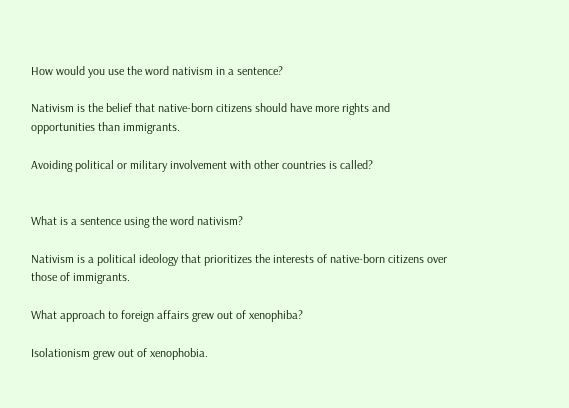How would you use the word nativism in a sentence?

Nativism is the belief that native-born citizens should have more rights and opportunities than immigrants.

Avoiding political or military involvement with other countries is called?


What is a sentence using the word nativism?

Nativism is a political ideology that prioritizes the interests of native-born citizens over those of immigrants.

What approach to foreign affairs grew out of xenophiba?

Isolationism grew out of xenophobia.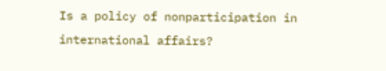Is a policy of nonparticipation in international affairs?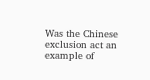Was the Chinese exclusion act an example of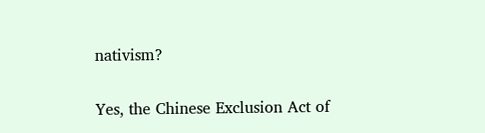nativism?

Yes, the Chinese Exclusion Act of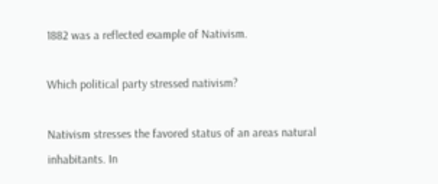1882 was a reflected example of Nativism.

Which political party stressed nativism?

Nativism stresses the favored status of an areas natural inhabitants. In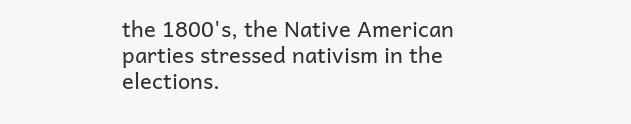the 1800's, the Native American parties stressed nativism in the elections.